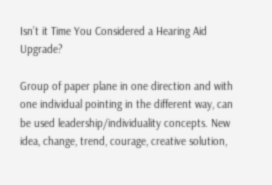Isn’t it Time You Considered a Hearing Aid Upgrade?

Group of paper plane in one direction and with one individual pointing in the different way, can be used leadership/individuality concepts. New idea, change, trend, courage, creative solution,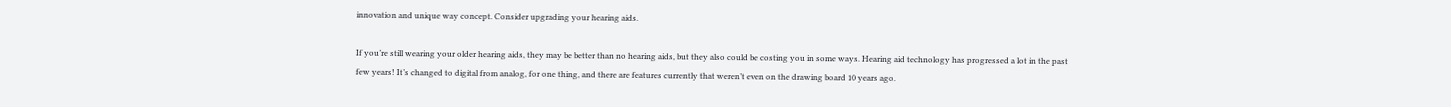innovation and unique way concept. Consider upgrading your hearing aids.

If you’re still wearing your older hearing aids, they may be better than no hearing aids, but they also could be costing you in some ways. Hearing aid technology has progressed a lot in the past few years! It’s changed to digital from analog, for one thing, and there are features currently that weren’t even on the drawing board 10 years ago.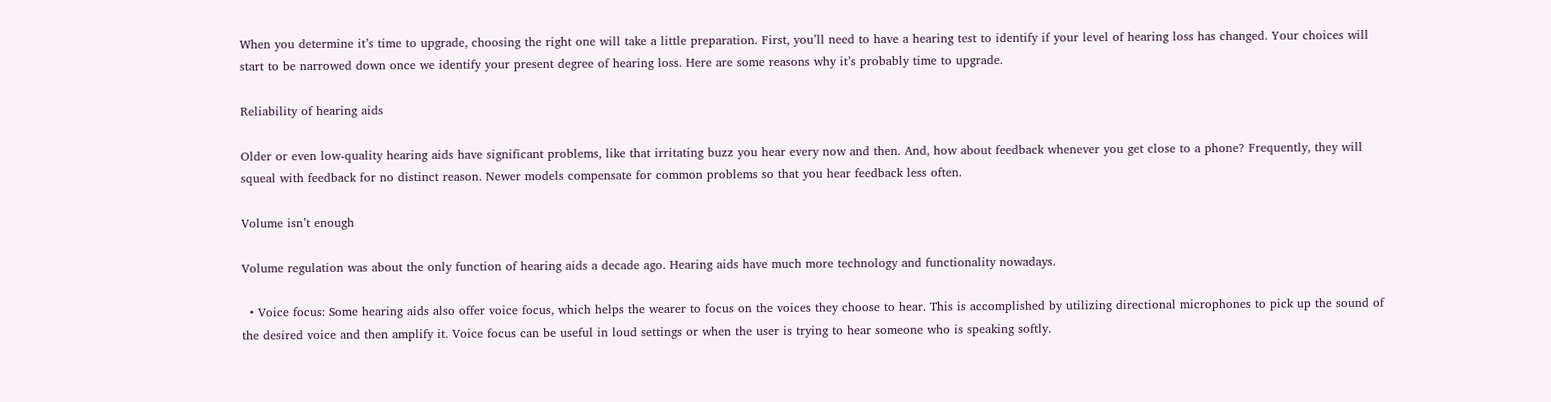When you determine it’s time to upgrade, choosing the right one will take a little preparation. First, you’ll need to have a hearing test to identify if your level of hearing loss has changed. Your choices will start to be narrowed down once we identify your present degree of hearing loss. Here are some reasons why it’s probably time to upgrade.

Reliability of hearing aids

Older or even low-quality hearing aids have significant problems, like that irritating buzz you hear every now and then. And, how about feedback whenever you get close to a phone? Frequently, they will squeal with feedback for no distinct reason. Newer models compensate for common problems so that you hear feedback less often.

Volume isn’t enough

Volume regulation was about the only function of hearing aids a decade ago. Hearing aids have much more technology and functionality nowadays.

  • Voice focus: Some hearing aids also offer voice focus, which helps the wearer to focus on the voices they choose to hear. This is accomplished by utilizing directional microphones to pick up the sound of the desired voice and then amplify it. Voice focus can be useful in loud settings or when the user is trying to hear someone who is speaking softly.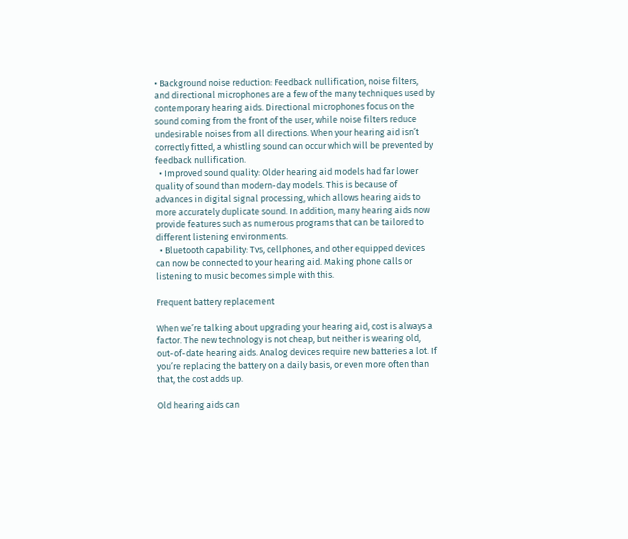• Background noise reduction: Feedback nullification, noise filters, and directional microphones are a few of the many techniques used by contemporary hearing aids. Directional microphones focus on the sound coming from the front of the user, while noise filters reduce undesirable noises from all directions. When your hearing aid isn’t correctly fitted, a whistling sound can occur which will be prevented by feedback nullification.
  • Improved sound quality: Older hearing aid models had far lower quality of sound than modern-day models. This is because of advances in digital signal processing, which allows hearing aids to more accurately duplicate sound. In addition, many hearing aids now provide features such as numerous programs that can be tailored to different listening environments.
  • Bluetooth capability: Tvs, cellphones, and other equipped devices can now be connected to your hearing aid. Making phone calls or listening to music becomes simple with this.

Frequent battery replacement

When we’re talking about upgrading your hearing aid, cost is always a factor. The new technology is not cheap, but neither is wearing old, out-of-date hearing aids. Analog devices require new batteries a lot. If you’re replacing the battery on a daily basis, or even more often than that, the cost adds up.

Old hearing aids can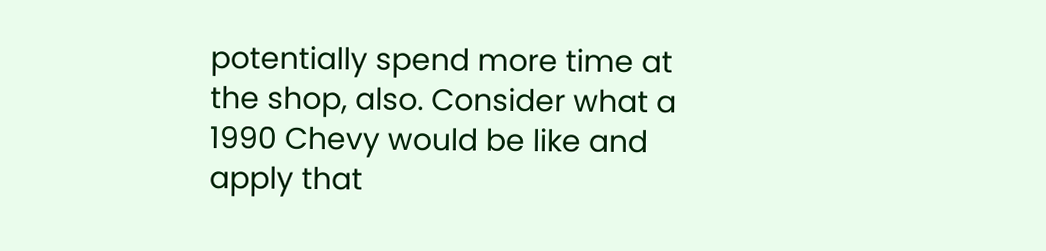potentially spend more time at the shop, also. Consider what a 1990 Chevy would be like and apply that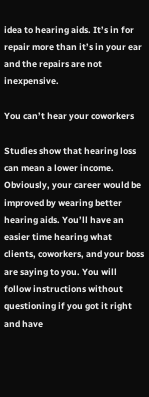idea to hearing aids. It’s in for repair more than it’s in your ear and the repairs are not inexpensive.

You can’t hear your coworkers

Studies show that hearing loss can mean a lower income. Obviously, your career would be improved by wearing better hearing aids. You’ll have an easier time hearing what clients, coworkers, and your boss are saying to you. You will follow instructions without questioning if you got it right and have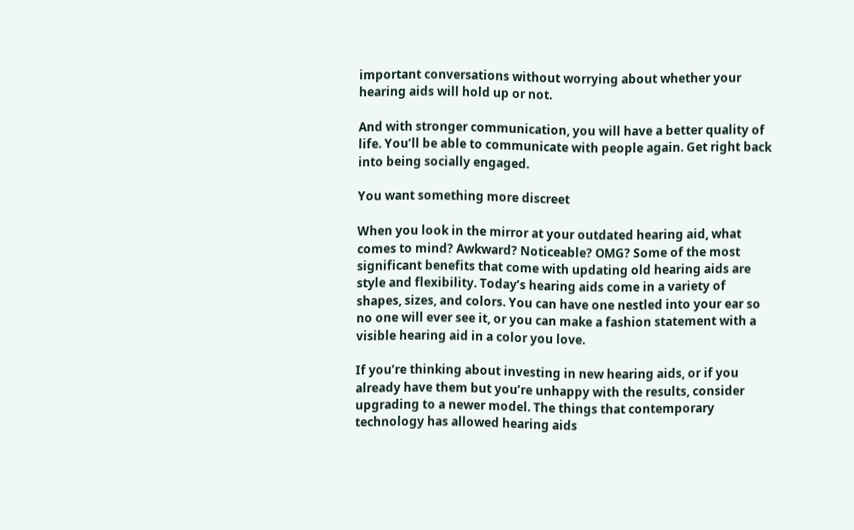important conversations without worrying about whether your hearing aids will hold up or not.

And with stronger communication, you will have a better quality of life. You’ll be able to communicate with people again. Get right back into being socially engaged.

You want something more discreet

When you look in the mirror at your outdated hearing aid, what comes to mind? Awkward? Noticeable? OMG? Some of the most significant benefits that come with updating old hearing aids are style and flexibility. Today’s hearing aids come in a variety of shapes, sizes, and colors. You can have one nestled into your ear so no one will ever see it, or you can make a fashion statement with a visible hearing aid in a color you love.

If you’re thinking about investing in new hearing aids, or if you already have them but you’re unhappy with the results, consider upgrading to a newer model. The things that contemporary technology has allowed hearing aids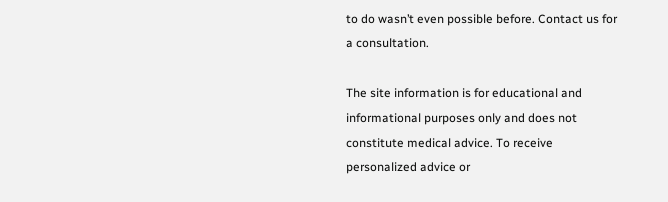to do wasn’t even possible before. Contact us for a consultation.

The site information is for educational and informational purposes only and does not constitute medical advice. To receive personalized advice or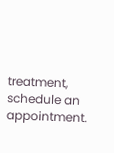treatment, schedule an appointment.